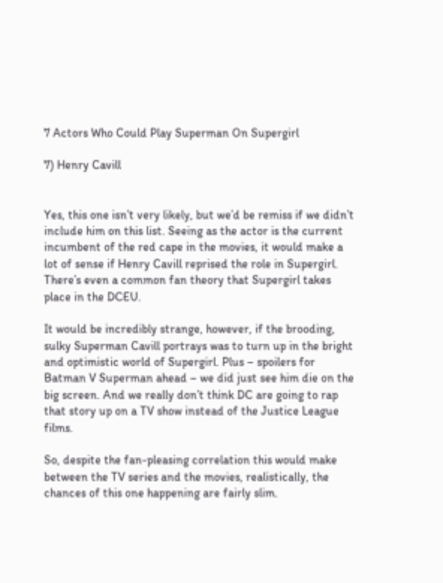7 Actors Who Could Play Superman On Supergirl

7) Henry Cavill


Yes, this one isn’t very likely, but we’d be remiss if we didn’t include him on this list. Seeing as the actor is the current incumbent of the red cape in the movies, it would make a lot of sense if Henry Cavill reprised the role in Supergirl. There’s even a common fan theory that Supergirl takes place in the DCEU.

It would be incredibly strange, however, if the brooding, sulky Superman Cavill portrays was to turn up in the bright and optimistic world of Supergirl. Plus – spoilers for Batman V Superman ahead – we did just see him die on the big screen. And we really don’t think DC are going to rap that story up on a TV show instead of the Justice League films.

So, despite the fan-pleasing correlation this would make between the TV series and the movies, realistically, the chances of this one happening are fairly slim.